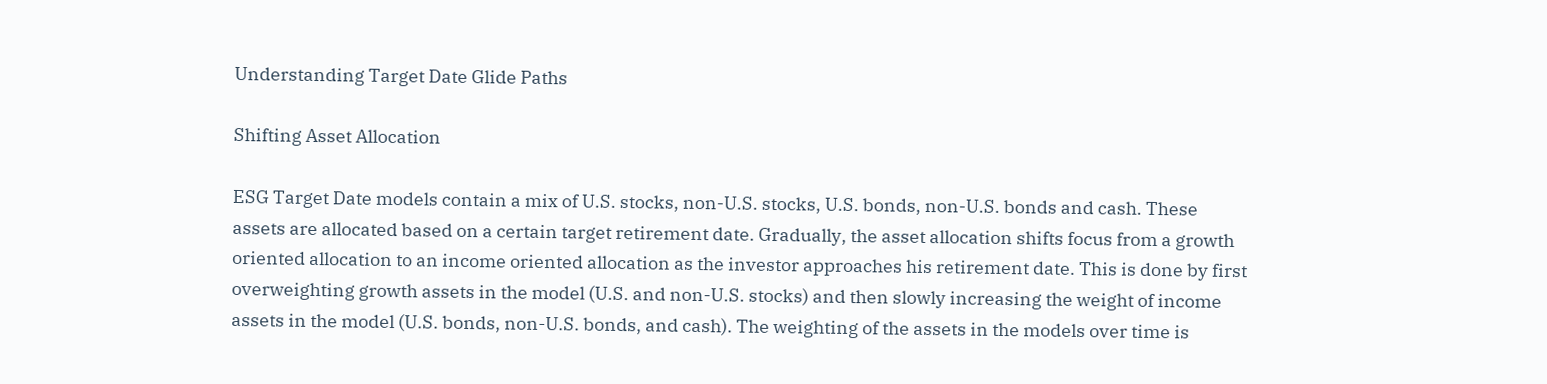Understanding Target Date Glide Paths

Shifting Asset Allocation

ESG Target Date models contain a mix of U.S. stocks, non-U.S. stocks, U.S. bonds, non-U.S. bonds and cash. These assets are allocated based on a certain target retirement date. Gradually, the asset allocation shifts focus from a growth oriented allocation to an income oriented allocation as the investor approaches his retirement date. This is done by first overweighting growth assets in the model (U.S. and non-U.S. stocks) and then slowly increasing the weight of income assets in the model (U.S. bonds, non-U.S. bonds, and cash). The weighting of the assets in the models over time is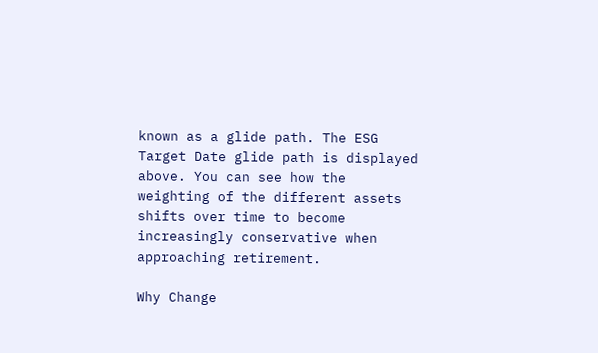known as a glide path. The ESG Target Date glide path is displayed above. You can see how the weighting of the different assets shifts over time to become increasingly conservative when approaching retirement.

Why Change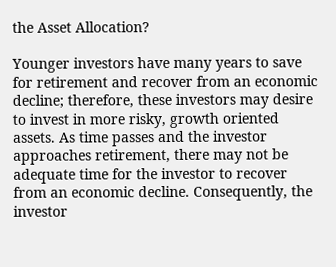the Asset Allocation?

Younger investors have many years to save for retirement and recover from an economic decline; therefore, these investors may desire to invest in more risky, growth oriented assets. As time passes and the investor approaches retirement, there may not be adequate time for the investor to recover from an economic decline. Consequently, the investor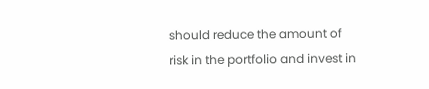should reduce the amount of risk in the portfolio and invest in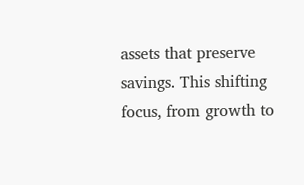assets that preserve savings. This shifting focus, from growth to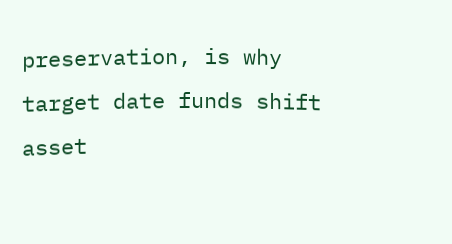preservation, is why target date funds shift asset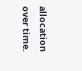allocation over time.